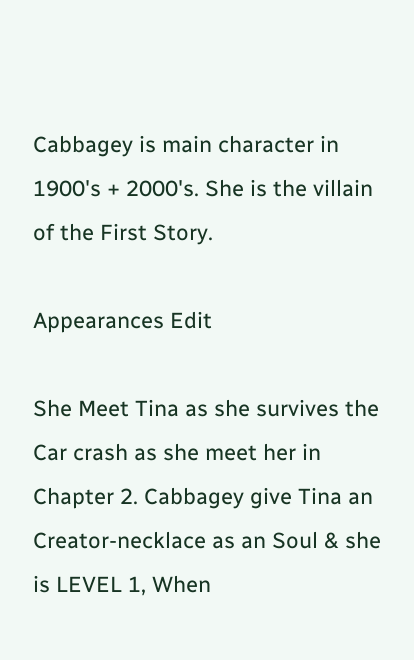Cabbagey is main character in 1900's + 2000's. She is the villain of the First Story.

Appearances Edit

She Meet Tina as she survives the Car crash as she meet her in Chapter 2. Cabbagey give Tina an Creator-necklace as an Soul & she is LEVEL 1, When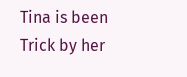Tina is been Trick by her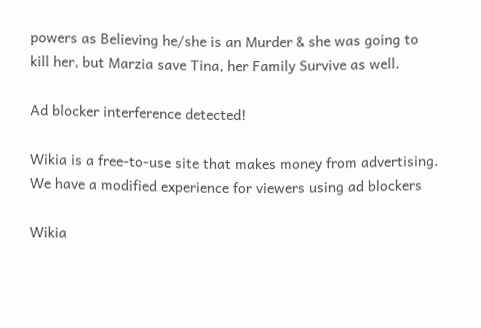powers as Believing he/she is an Murder & she was going to kill her, but Marzia save Tina, her Family Survive as well.

Ad blocker interference detected!

Wikia is a free-to-use site that makes money from advertising. We have a modified experience for viewers using ad blockers

Wikia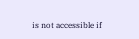is not accessible if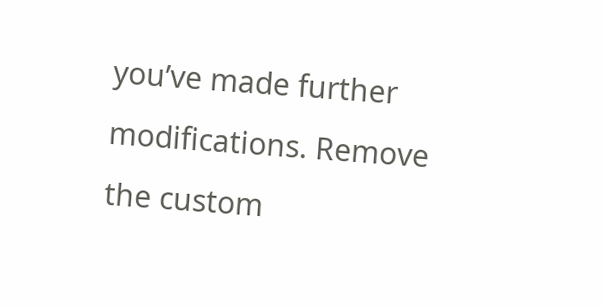you’ve made further modifications. Remove the custom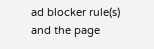ad blocker rule(s) and the page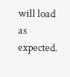will load as expected.